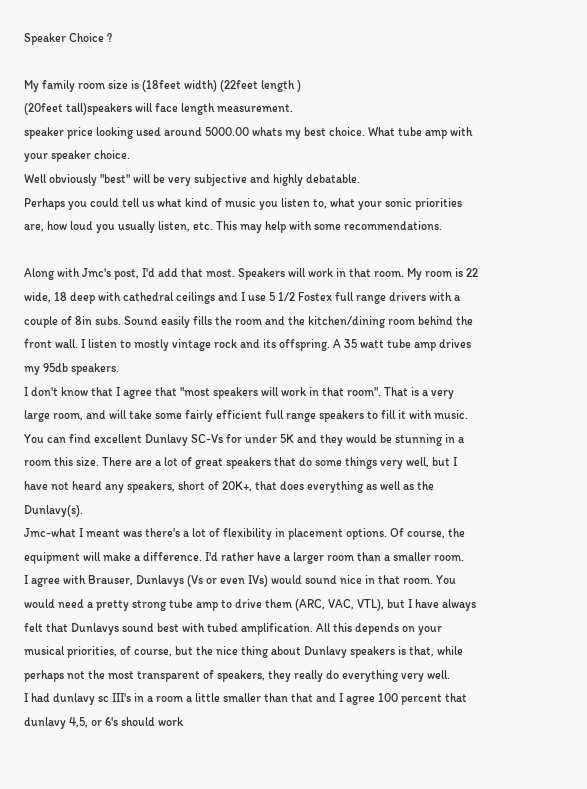Speaker Choice ?

My family room size is (18feet width) (22feet length )
(20feet tall)speakers will face length measurement.
speaker price looking used around 5000.00 whats my best choice. What tube amp with your speaker choice.
Well obviously "best" will be very subjective and highly debatable.
Perhaps you could tell us what kind of music you listen to, what your sonic priorities are, how loud you usually listen, etc. This may help with some recommendations.

Along with Jmc's post, I'd add that most. Speakers will work in that room. My room is 22 wide, 18 deep with cathedral ceilings and I use 5 1/2 Fostex full range drivers with a couple of 8in subs. Sound easily fills the room and the kitchen/dining room behind the front wall. I listen to mostly vintage rock and its offspring. A 35 watt tube amp drives my 95db speakers.
I don't know that I agree that "most speakers will work in that room". That is a very large room, and will take some fairly efficient full range speakers to fill it with music.
You can find excellent Dunlavy SC-Vs for under 5K and they would be stunning in a room this size. There are a lot of great speakers that do some things very well, but I have not heard any speakers, short of 20K+, that does everything as well as the Dunlavy(s).
Jmc-what I meant was there's a lot of flexibility in placement options. Of course, the equipment will make a difference. I'd rather have a larger room than a smaller room.
I agree with Brauser, Dunlavys (Vs or even IVs) would sound nice in that room. You would need a pretty strong tube amp to drive them (ARC, VAC, VTL), but I have always felt that Dunlavys sound best with tubed amplification. All this depends on your musical priorities, of course, but the nice thing about Dunlavy speakers is that, while perhaps not the most transparent of speakers, they really do everything very well.
I had dunlavy sc III's in a room a little smaller than that and I agree 100 percent that dunlavy 4,5, or 6's should work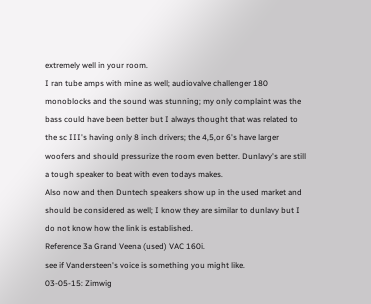extremely well in your room.
I ran tube amps with mine as well; audiovalve challenger 180 monoblocks and the sound was stunning; my only complaint was the bass could have been better but I always thought that was related to the sc III's having only 8 inch drivers; the 4,5,or 6's have larger woofers and should pressurize the room even better. Dunlavy's are still a tough speaker to beat with even todays makes.
Also now and then Duntech speakers show up in the used market and should be considered as well; I know they are similar to dunlavy but I do not know how the link is established.
Reference 3a Grand Veena (used) VAC 160i.
see if Vandersteen's voice is something you might like.
03-05-15: Zimwig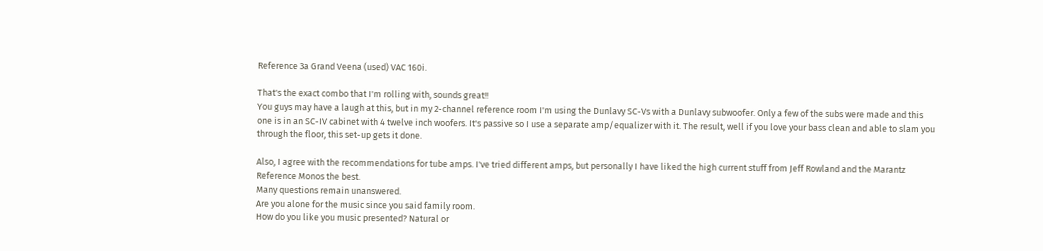Reference 3a Grand Veena (used) VAC 160i.

That's the exact combo that I'm rolling with, sounds great!!
You guys may have a laugh at this, but in my 2-channel reference room I'm using the Dunlavy SC-Vs with a Dunlavy subwoofer. Only a few of the subs were made and this one is in an SC-IV cabinet with 4 twelve inch woofers. It's passive so I use a separate amp/equalizer with it. The result, well if you love your bass clean and able to slam you through the floor, this set-up gets it done.

Also, I agree with the recommendations for tube amps. I've tried different amps, but personally I have liked the high current stuff from Jeff Rowland and the Marantz Reference Monos the best.
Many questions remain unanswered.
Are you alone for the music since you said family room.
How do you like you music presented? Natural or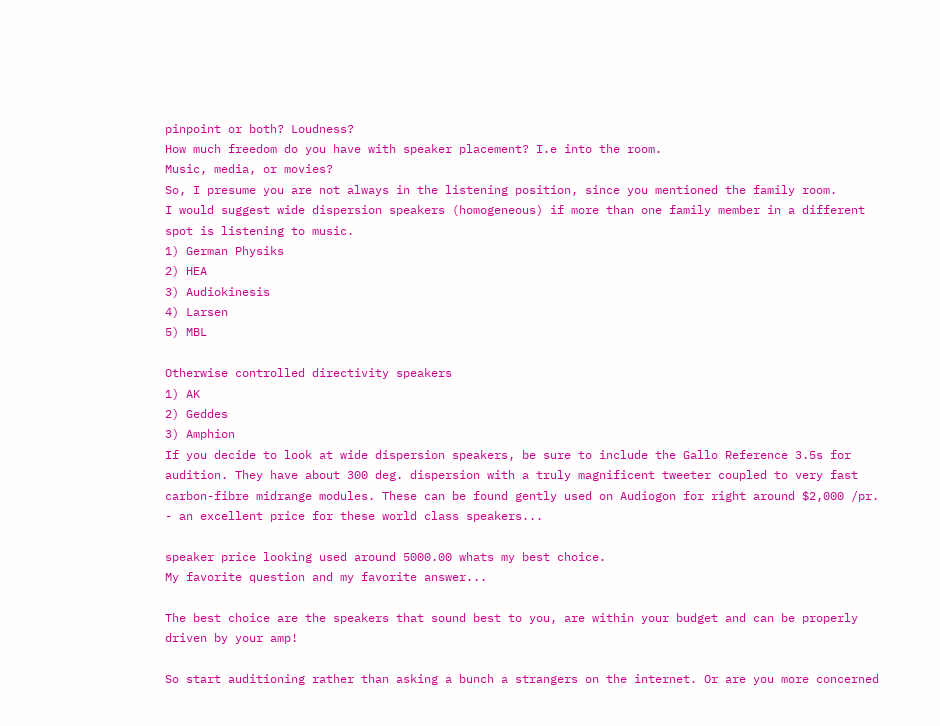pinpoint or both? Loudness?
How much freedom do you have with speaker placement? I.e into the room.
Music, media, or movies?
So, I presume you are not always in the listening position, since you mentioned the family room.
I would suggest wide dispersion speakers (homogeneous) if more than one family member in a different spot is listening to music.
1) German Physiks
2) HEA
3) Audiokinesis
4) Larsen
5) MBL

Otherwise controlled directivity speakers
1) AK
2) Geddes
3) Amphion
If you decide to look at wide dispersion speakers, be sure to include the Gallo Reference 3.5s for audition. They have about 300 deg. dispersion with a truly magnificent tweeter coupled to very fast carbon-fibre midrange modules. These can be found gently used on Audiogon for right around $2,000 /pr. - an excellent price for these world class speakers...

speaker price looking used around 5000.00 whats my best choice.
My favorite question and my favorite answer...

The best choice are the speakers that sound best to you, are within your budget and can be properly driven by your amp!

So start auditioning rather than asking a bunch a strangers on the internet. Or are you more concerned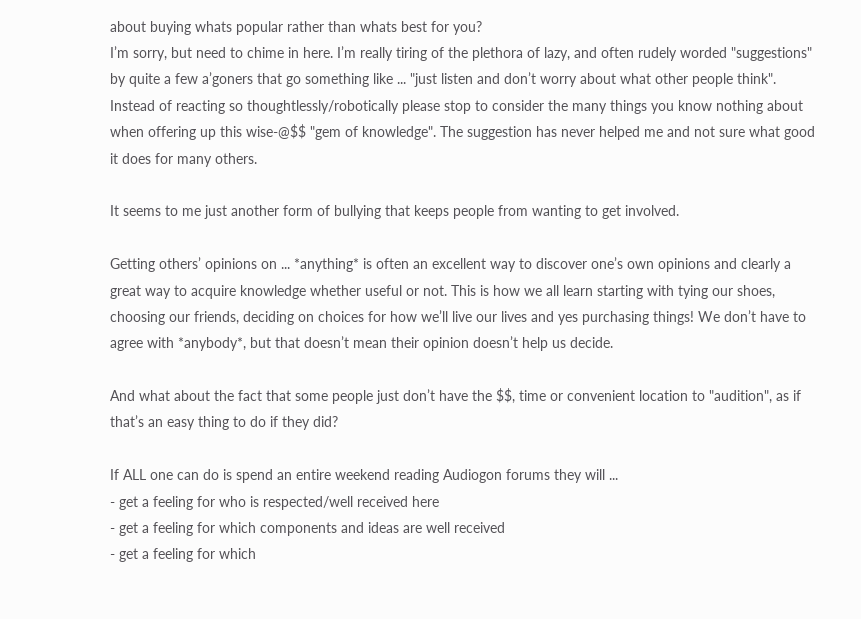about buying whats popular rather than whats best for you?
I’m sorry, but need to chime in here. I’m really tiring of the plethora of lazy, and often rudely worded "suggestions" by quite a few a’goners that go something like ... "just listen and don’t worry about what other people think". Instead of reacting so thoughtlessly/robotically please stop to consider the many things you know nothing about when offering up this wise-@$$ "gem of knowledge". The suggestion has never helped me and not sure what good it does for many others.

It seems to me just another form of bullying that keeps people from wanting to get involved.

Getting others’ opinions on ... *anything* is often an excellent way to discover one’s own opinions and clearly a great way to acquire knowledge whether useful or not. This is how we all learn starting with tying our shoes, choosing our friends, deciding on choices for how we’ll live our lives and yes purchasing things! We don’t have to agree with *anybody*, but that doesn’t mean their opinion doesn’t help us decide.

And what about the fact that some people just don’t have the $$, time or convenient location to "audition", as if that’s an easy thing to do if they did?

If ALL one can do is spend an entire weekend reading Audiogon forums they will ...
- get a feeling for who is respected/well received here
- get a feeling for which components and ideas are well received
- get a feeling for which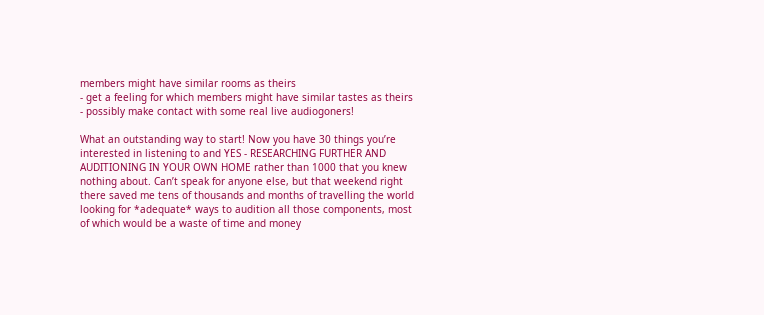members might have similar rooms as theirs
- get a feeling for which members might have similar tastes as theirs
- possibly make contact with some real live audiogoners!

What an outstanding way to start! Now you have 30 things you’re interested in listening to and YES - RESEARCHING FURTHER AND AUDITIONING IN YOUR OWN HOME rather than 1000 that you knew nothing about. Can’t speak for anyone else, but that weekend right there saved me tens of thousands and months of travelling the world looking for *adequate* ways to audition all those components, most of which would be a waste of time and money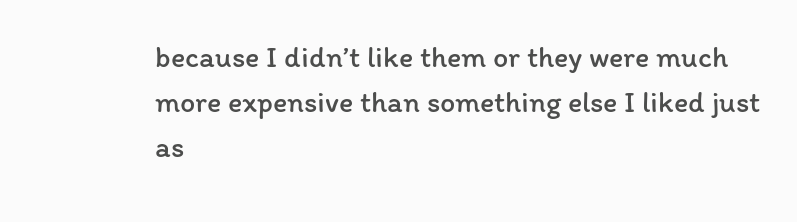because I didn’t like them or they were much more expensive than something else I liked just as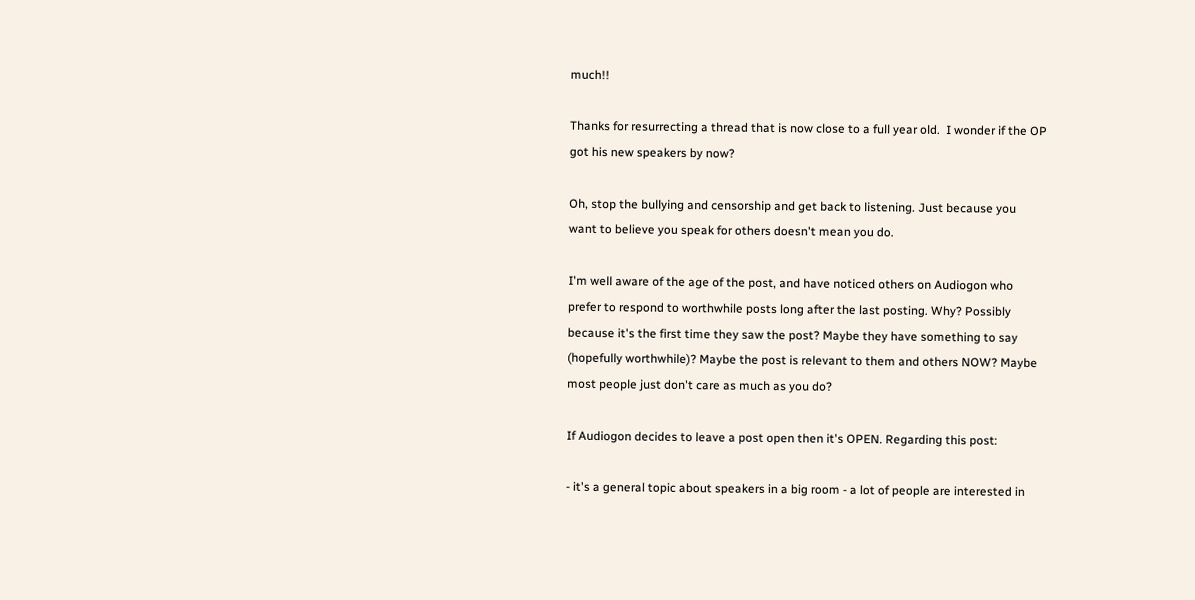much!!

Thanks for resurrecting a thread that is now close to a full year old.  I wonder if the OP got his new speakers by now?

Oh, stop the bullying and censorship and get back to listening. Just because you want to believe you speak for others doesn't mean you do.

I'm well aware of the age of the post, and have noticed others on Audiogon who prefer to respond to worthwhile posts long after the last posting. Why? Possibly because it's the first time they saw the post? Maybe they have something to say (hopefully worthwhile)? Maybe the post is relevant to them and others NOW? Maybe most people just don't care as much as you do?

If Audiogon decides to leave a post open then it's OPEN. Regarding this post:

- it's a general topic about speakers in a big room - a lot of people are interested in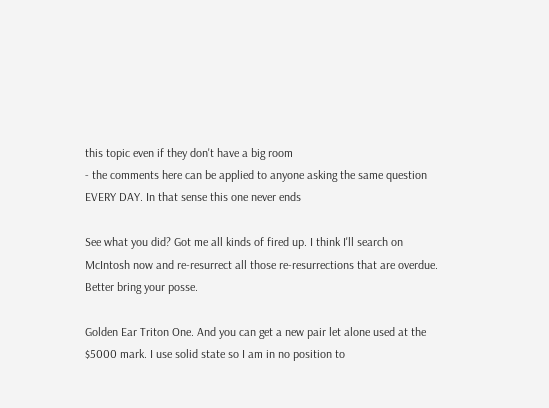this topic even if they don't have a big room
- the comments here can be applied to anyone asking the same question EVERY DAY. In that sense this one never ends

See what you did? Got me all kinds of fired up. I think I'll search on McIntosh now and re-resurrect all those re-resurrections that are overdue. Better bring your posse.

Golden Ear Triton One. And you can get a new pair let alone used at the $5000 mark. I use solid state so I am in no position to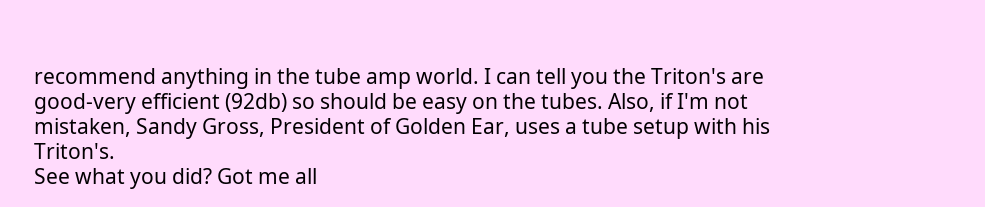recommend anything in the tube amp world. I can tell you the Triton's are good-very efficient (92db) so should be easy on the tubes. Also, if I'm not mistaken, Sandy Gross, President of Golden Ear, uses a tube setup with his Triton's.
See what you did? Got me all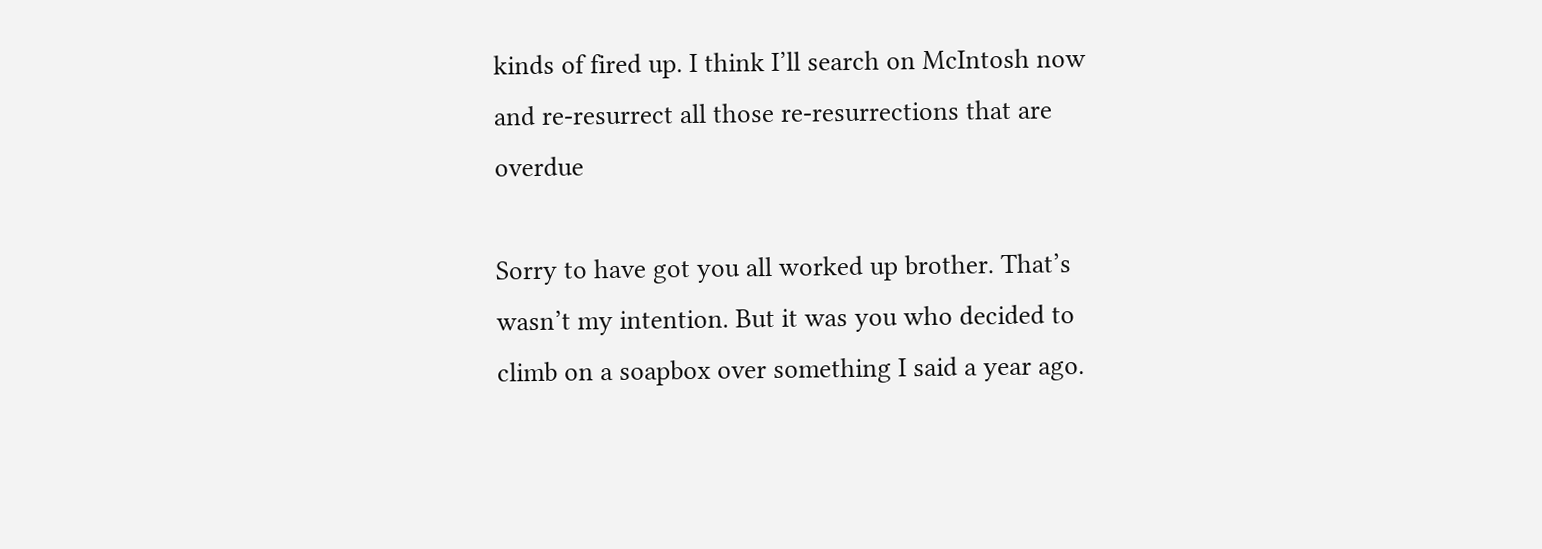kinds of fired up. I think I’ll search on McIntosh now and re-resurrect all those re-resurrections that are overdue

Sorry to have got you all worked up brother. That’s wasn’t my intention. But it was you who decided to climb on a soapbox over something I said a year ago.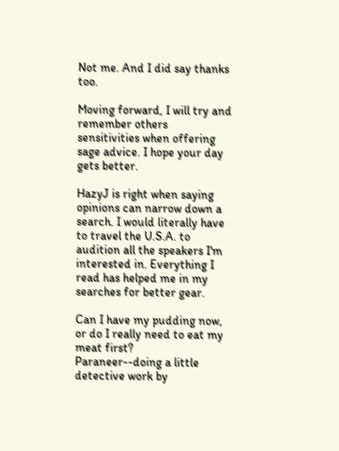Not me. And I did say thanks too.

Moving forward, I will try and remember others sensitivities when offering sage advice. I hope your day gets better.

HazyJ is right when saying opinions can narrow down a search. I would literally have to travel the U.S.A. to audition all the speakers I'm interested in. Everything I read has helped me in my searches for better gear.

Can I have my pudding now, or do I really need to eat my meat first?
Paraneer--doing a little detective work by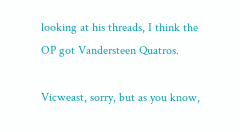looking at his threads, I think the OP got Vandersteen Quatros.

Vicweast, sorry, but as you know,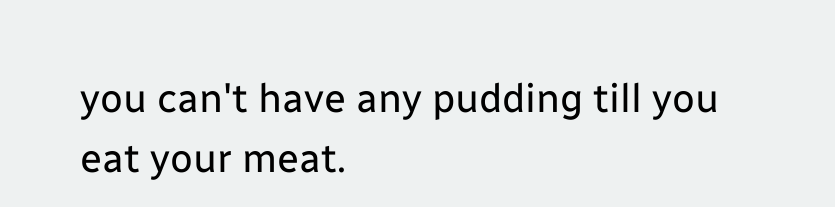you can't have any pudding till you eat your meat.